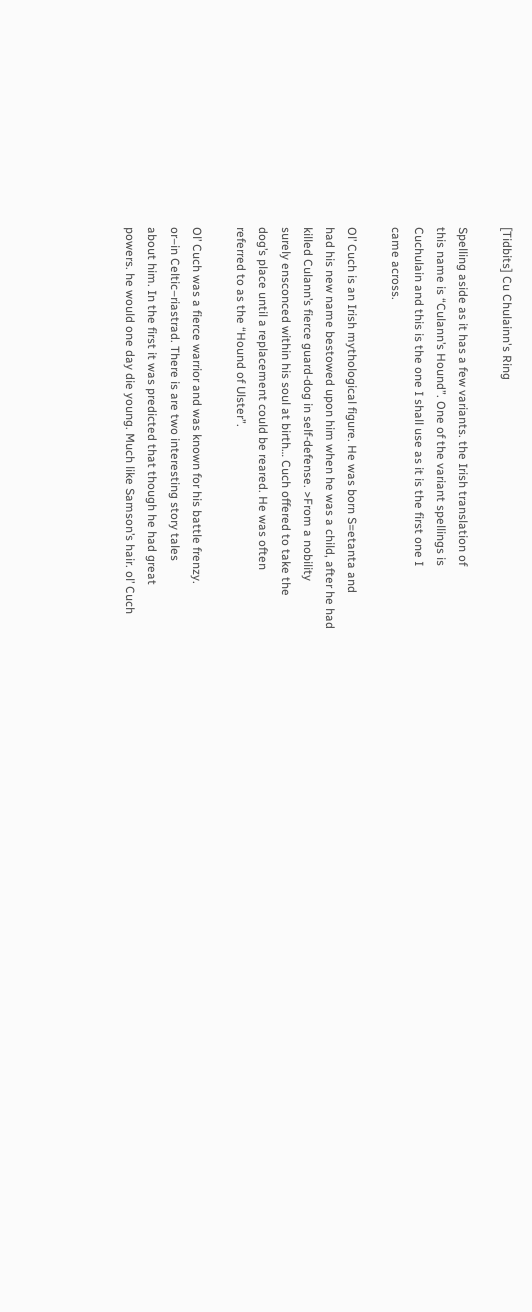[Tidbits] Cu Chulainn's Ring

Spelling aside as it has a few variants. the Irish translation of
this name is “Culann’s Hound”. One of the variant spellings is
Cuchulain and this is the one I shall use as it is the first one I
came across.

Ol’ Cuch is an Irish mythological figure. He was born S=etanta and
had his new name bestowed upon him when he was a child, after he had
killed Culann’s fierce guard-dog in self-defense. >From a nobility
surely ensconced within his soul at birth… Cuch offered to take the
dog’s place until a replacement could be reared. He was often
referred to as the “Hound of Ulster”.

Ol’ Cuch was a fierce warrior and was known for his battle frenzy.
or–in Celtic–riastrad. There is are two interesting story tales
about him. In the first it was predicted that though he had great
powers. he would one day die young. Much like Samson’s hair. ol’ Cuch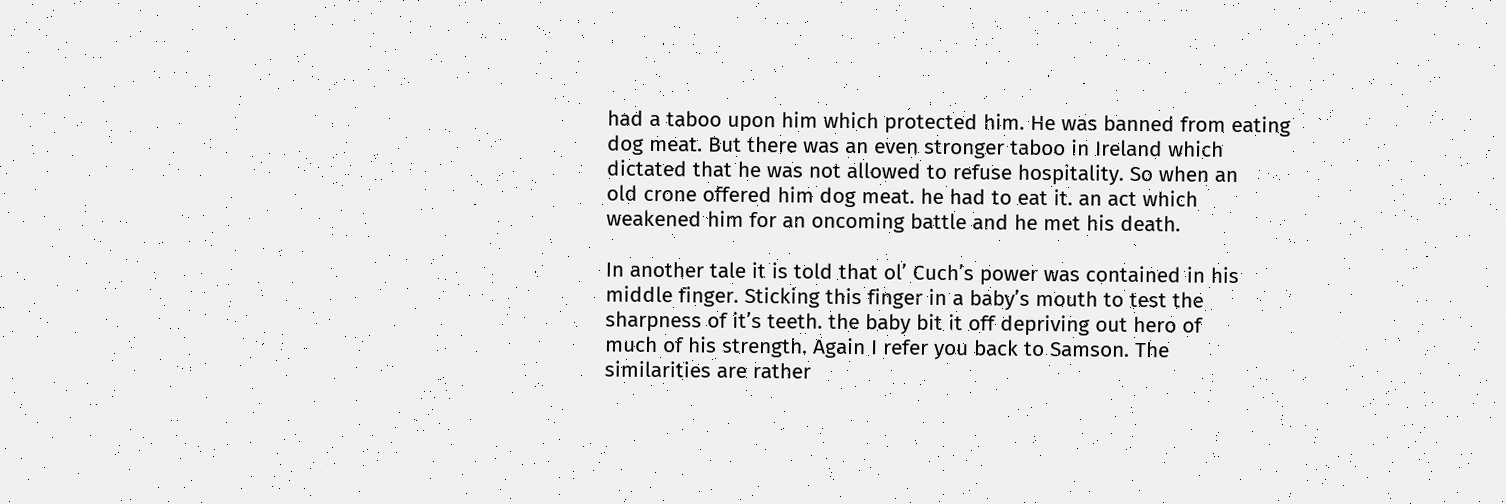had a taboo upon him which protected him. He was banned from eating
dog meat. But there was an even stronger taboo in Ireland which
dictated that he was not allowed to refuse hospitality. So when an
old crone offered him dog meat. he had to eat it. an act which
weakened him for an oncoming battle and he met his death.

In another tale it is told that ol’ Cuch’s power was contained in his
middle finger. Sticking this finger in a baby’s mouth to test the
sharpness of it’s teeth. the baby bit it off depriving out hero of
much of his strength. Again I refer you back to Samson. The
similarities are rather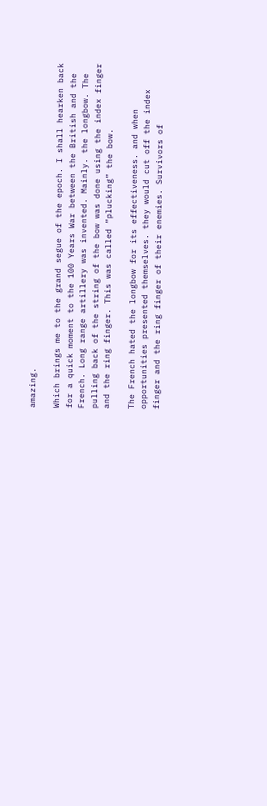amazing.

Which brings me to the grand segue of the epoch. I shall hearken back
for a quick moment to the 100 Years War between the British and the
French. Long range artillery was invented. Mainly. the longbow. The
pulling back of the string of the bow was done using the index finger
and the ring finger. This was called “plucking” the bow.

The French hated the longbow for its effectiveness. and when
opportunities presented themselves. they would cut off the index
finger and the ring finger of their enemies. Survivors of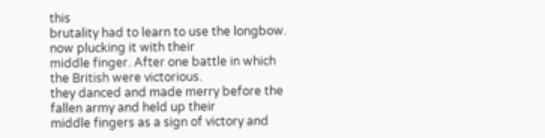this
brutality had to learn to use the longbow. now plucking it with their
middle finger. After one battle in which the British were victorious.
they danced and made merry before the fallen army and held up their
middle fingers as a sign of victory and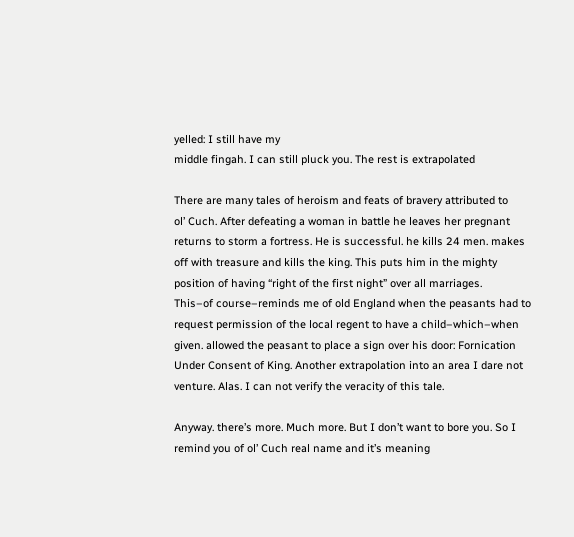yelled: I still have my
middle fingah. I can still pluck you. The rest is extrapolated

There are many tales of heroism and feats of bravery attributed to
ol’ Cuch. After defeating a woman in battle he leaves her pregnant
returns to storm a fortress. He is successful. he kills 24 men. makes
off with treasure and kills the king. This puts him in the mighty
position of having “right of the first night” over all marriages.
This–of course–reminds me of old England when the peasants had to
request permission of the local regent to have a child–which–when
given. allowed the peasant to place a sign over his door: Fornication
Under Consent of King. Another extrapolation into an area I dare not
venture. Alas. I can not verify the veracity of this tale.

Anyway. there’s more. Much more. But I don’t want to bore you. So I
remind you of ol’ Cuch real name and it’s meaning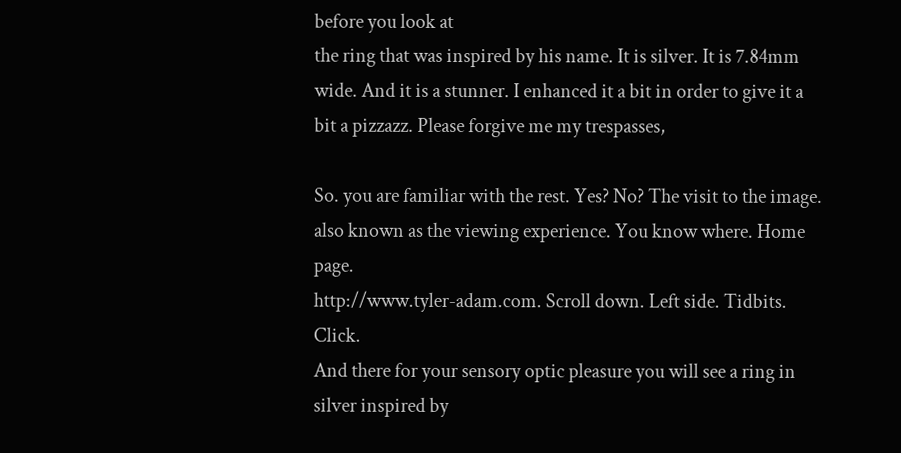before you look at
the ring that was inspired by his name. It is silver. It is 7.84mm
wide. And it is a stunner. I enhanced it a bit in order to give it a
bit a pizzazz. Please forgive me my trespasses,

So. you are familiar with the rest. Yes? No? The visit to the image.
also known as the viewing experience. You know where. Home page.
http://www.tyler-adam.com. Scroll down. Left side. Tidbits. Click.
And there for your sensory optic pleasure you will see a ring in
silver inspired by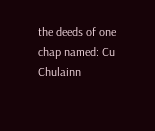the deeds of one chap named: Cu Chulainn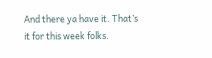And there ya have it. That’s it for this week folks.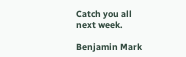Catch you all
next week.

Benjamin Mark